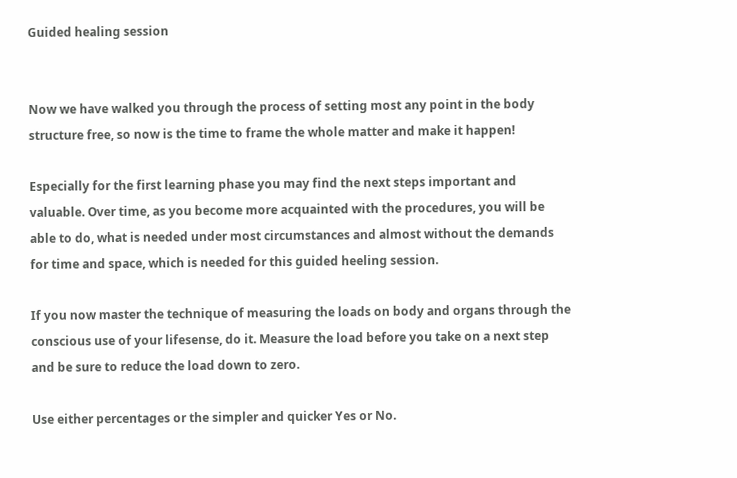Guided healing session


Now we have walked you through the process of setting most any point in the body structure free, so now is the time to frame the whole matter and make it happen!

Especially for the first learning phase you may find the next steps important and valuable. Over time, as you become more acquainted with the procedures, you will be able to do, what is needed under most circumstances and almost without the demands for time and space, which is needed for this guided heeling session.

If you now master the technique of measuring the loads on body and organs through the conscious use of your lifesense, do it. Measure the load before you take on a next step and be sure to reduce the load down to zero.

Use either percentages or the simpler and quicker Yes or No.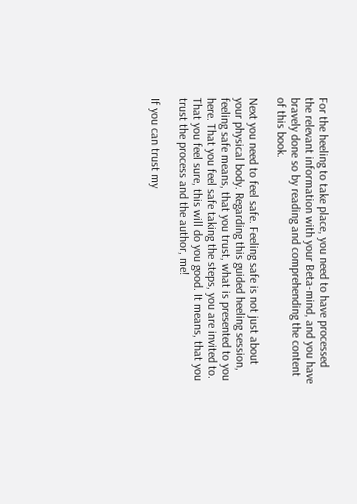For the heeling to take place, you need to have processed the relevant information with your Beta-mind, and you have bravely done so by reading and comprehending the content of this book.

Next you need to feel safe. Feeling safe is not just about your physical body. Regarding this guided heeling session, feeling safe means, that you trust, what is presented to you here. That you feel safe taking the steps, you are invited to. That you feel sure, this will do you good. It means, that you trust the process and the author, me!

If you can trust my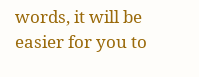words, it will be easier for you to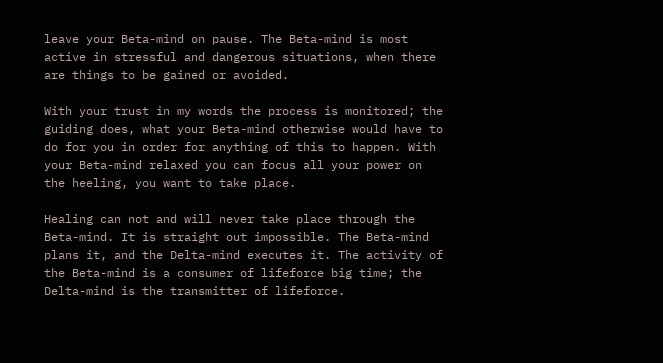leave your Beta-mind on pause. The Beta-mind is most active in stressful and dangerous situations, when there are things to be gained or avoided.

With your trust in my words the process is monitored; the guiding does, what your Beta-mind otherwise would have to do for you in order for anything of this to happen. With your Beta-mind relaxed you can focus all your power on the heeling, you want to take place.

Healing can not and will never take place through the Beta-mind. It is straight out impossible. The Beta-mind plans it, and the Delta-mind executes it. The activity of the Beta-mind is a consumer of lifeforce big time; the Delta-mind is the transmitter of lifeforce.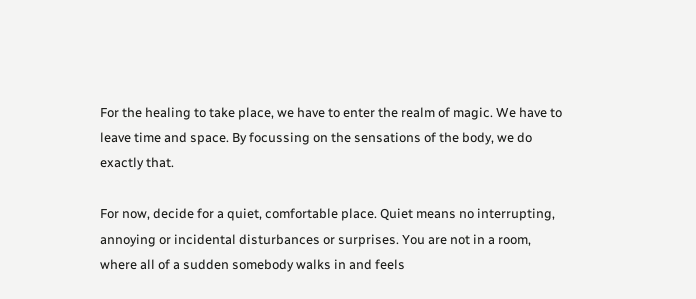For the healing to take place, we have to enter the realm of magic. We have to leave time and space. By focussing on the sensations of the body, we do exactly that.

For now, decide for a quiet, comfortable place. Quiet means no interrupting, annoying or incidental disturbances or surprises. You are not in a room, where all of a sudden somebody walks in and feels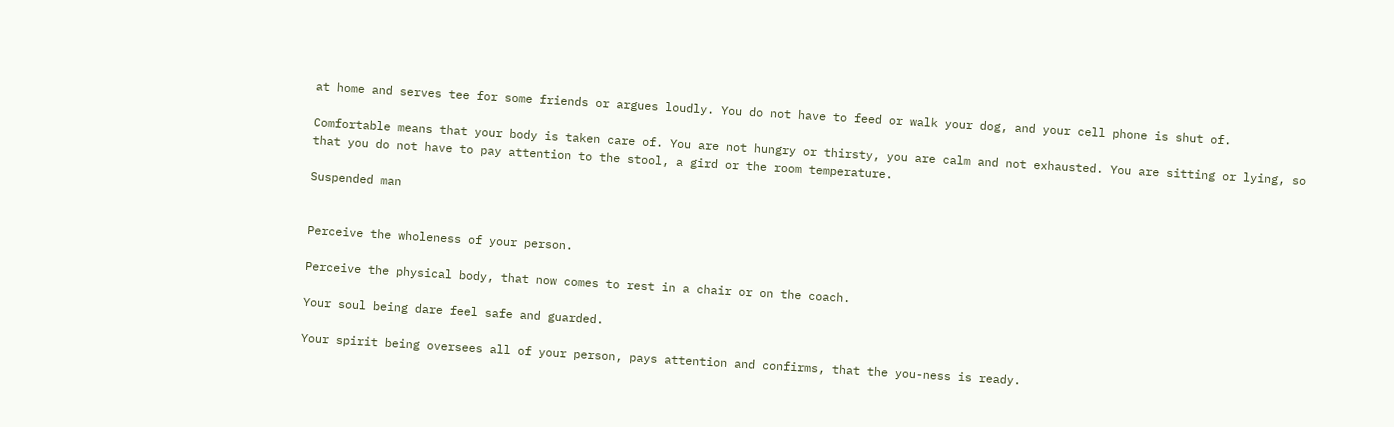at home and serves tee for some friends or argues loudly. You do not have to feed or walk your dog, and your cell phone is shut of.

Comfortable means that your body is taken care of. You are not hungry or thirsty, you are calm and not exhausted. You are sitting or lying, so that you do not have to pay attention to the stool, a gird or the room temperature.

Suspended man


Perceive the wholeness of your person.

Perceive the physical body, that now comes to rest in a chair or on the coach.

Your soul being dare feel safe and guarded.

Your spirit being oversees all of your person, pays attention and confirms, that the you-ness is ready.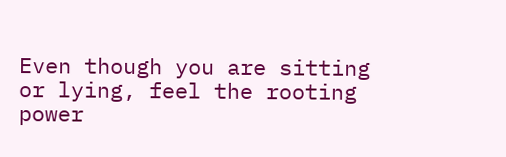Even though you are sitting or lying, feel the rooting power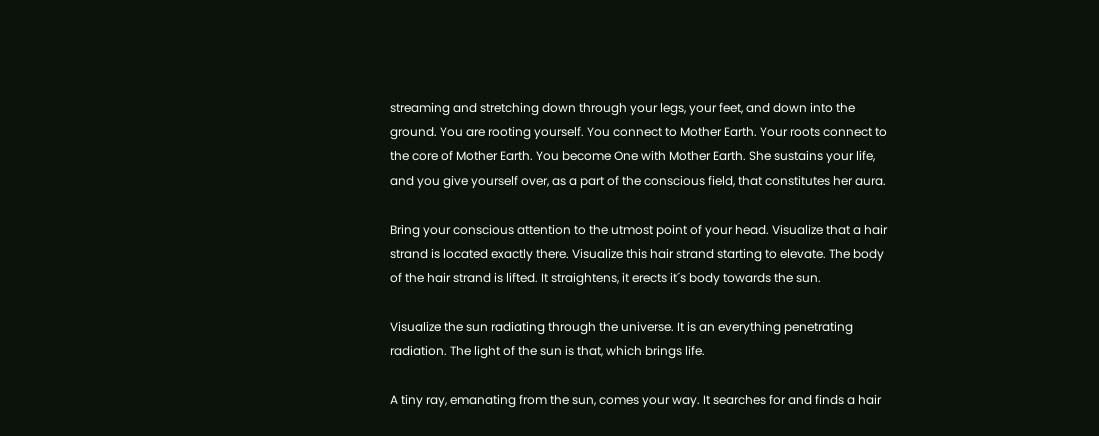streaming and stretching down through your legs, your feet, and down into the ground. You are rooting yourself. You connect to Mother Earth. Your roots connect to the core of Mother Earth. You become One with Mother Earth. She sustains your life, and you give yourself over, as a part of the conscious field, that constitutes her aura.

Bring your conscious attention to the utmost point of your head. Visualize that a hair strand is located exactly there. Visualize this hair strand starting to elevate. The body of the hair strand is lifted. It straightens, it erects it´s body towards the sun.

Visualize the sun radiating through the universe. It is an everything penetrating radiation. The light of the sun is that, which brings life.

A tiny ray, emanating from the sun, comes your way. It searches for and finds a hair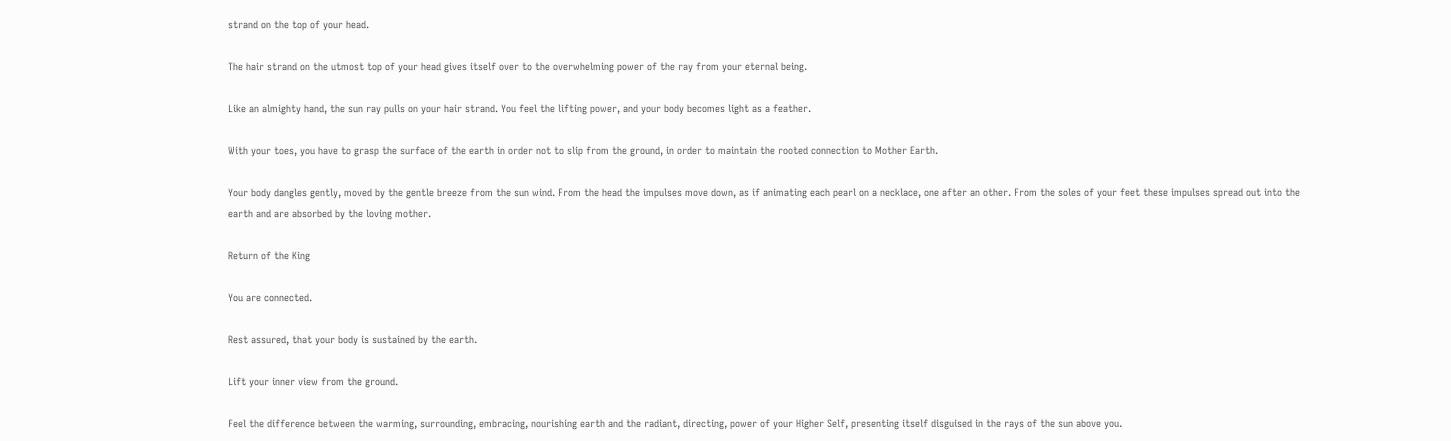strand on the top of your head.

The hair strand on the utmost top of your head gives itself over to the overwhelming power of the ray from your eternal being.

Like an almighty hand, the sun ray pulls on your hair strand. You feel the lifting power, and your body becomes light as a feather.

With your toes, you have to grasp the surface of the earth in order not to slip from the ground, in order to maintain the rooted connection to Mother Earth.

Your body dangles gently, moved by the gentle breeze from the sun wind. From the head the impulses move down, as if animating each pearl on a necklace, one after an other. From the soles of your feet these impulses spread out into the earth and are absorbed by the loving mother.

Return of the King

You are connected.

Rest assured, that your body is sustained by the earth.

Lift your inner view from the ground.

Feel the difference between the warming, surrounding, embracing, nourishing earth and the radiant, directing, power of your Higher Self, presenting itself disguised in the rays of the sun above you.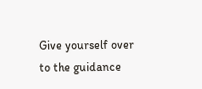Give yourself over to the guidance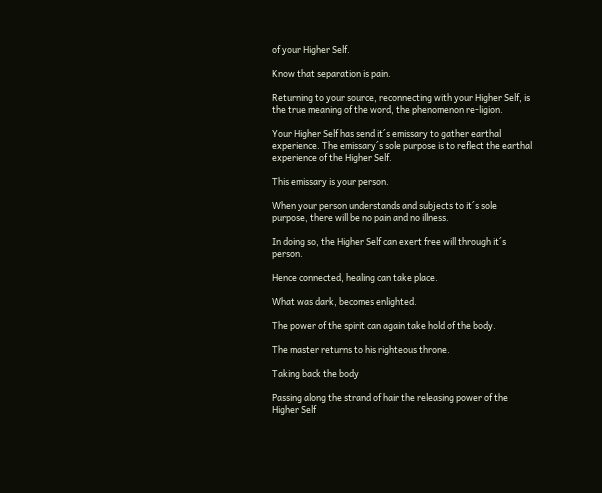of your Higher Self.

Know that separation is pain.

Returning to your source, reconnecting with your Higher Self, is the true meaning of the word, the phenomenon re-ligion.

Your Higher Self has send it´s emissary to gather earthal experience. The emissary´s sole purpose is to reflect the earthal experience of the Higher Self.

This emissary is your person.

When your person understands and subjects to it´s sole purpose, there will be no pain and no illness.

In doing so, the Higher Self can exert free will through it´s person.

Hence connected, healing can take place.

What was dark, becomes enlighted.

The power of the spirit can again take hold of the body.

The master returns to his righteous throne.

Taking back the body

Passing along the strand of hair the releasing power of the Higher Self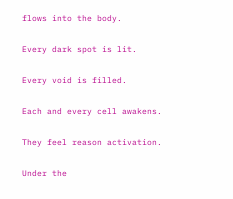flows into the body.

Every dark spot is lit.

Every void is filled.

Each and every cell awakens.

They feel reason activation.

Under the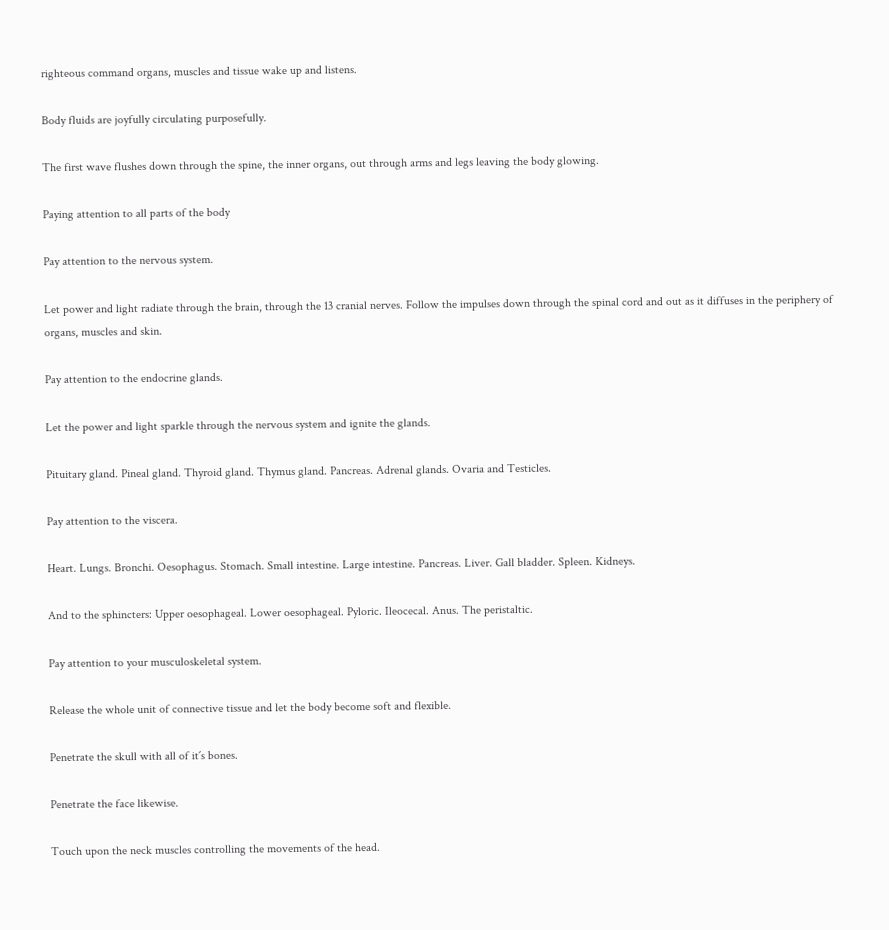righteous command organs, muscles and tissue wake up and listens.

Body fluids are joyfully circulating purposefully.

The first wave flushes down through the spine, the inner organs, out through arms and legs leaving the body glowing.

Paying attention to all parts of the body

Pay attention to the nervous system.

Let power and light radiate through the brain, through the 13 cranial nerves. Follow the impulses down through the spinal cord and out as it diffuses in the periphery of organs, muscles and skin.

Pay attention to the endocrine glands.

Let the power and light sparkle through the nervous system and ignite the glands.

Pituitary gland. Pineal gland. Thyroid gland. Thymus gland. Pancreas. Adrenal glands. Ovaria and Testicles.

Pay attention to the viscera.

Heart. Lungs. Bronchi. Oesophagus. Stomach. Small intestine. Large intestine. Pancreas. Liver. Gall bladder. Spleen. Kidneys.

And to the sphincters: Upper oesophageal. Lower oesophageal. Pyloric. Ileocecal. Anus. The peristaltic.

Pay attention to your musculoskeletal system.

Release the whole unit of connective tissue and let the body become soft and flexible.

Penetrate the skull with all of it´s bones.

Penetrate the face likewise.

Touch upon the neck muscles controlling the movements of the head.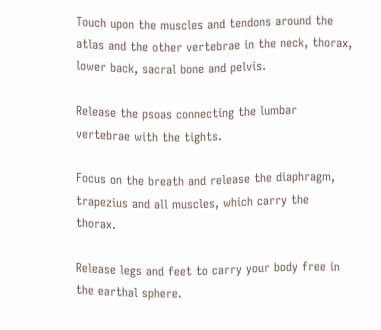Touch upon the muscles and tendons around the atlas and the other vertebrae in the neck, thorax, lower back, sacral bone and pelvis.

Release the psoas connecting the lumbar vertebrae with the tights.

Focus on the breath and release the diaphragm, trapezius and all muscles, which carry the thorax.

Release legs and feet to carry your body free in the earthal sphere.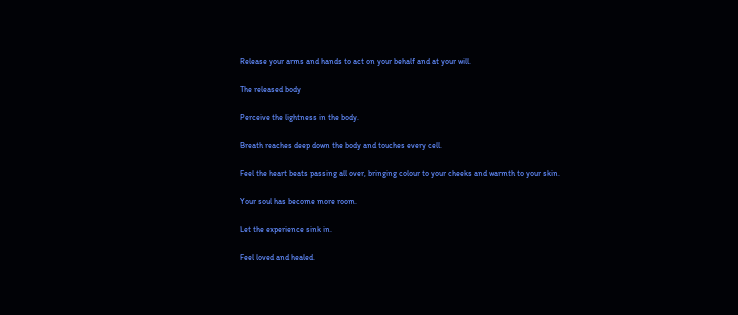Release your arms and hands to act on your behalf and at your will.

The released body

Perceive the lightness in the body.

Breath reaches deep down the body and touches every cell.

Feel the heart beats passing all over, bringing colour to your cheeks and warmth to your skin.

Your soul has become more room.

Let the experience sink in.

Feel loved and healed.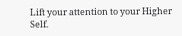Lift your attention to your Higher Self.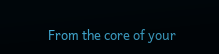From the core of your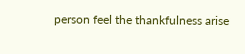person feel the thankfulness arise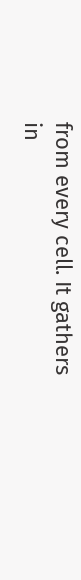from every cell. It gathers in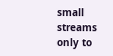small streams only to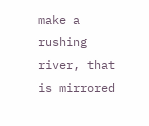make a rushing river, that is mirrored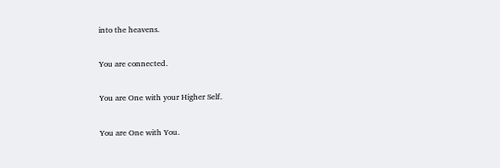into the heavens.

You are connected.

You are One with your Higher Self.

You are One with You.